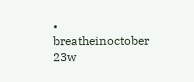• breatheinoctober 23w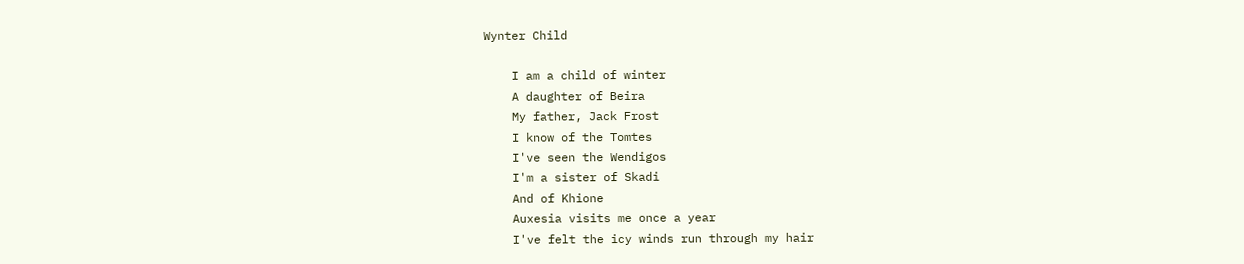Wynter Child

    I am a child of winter
    A daughter of Beira
    My father, Jack Frost
    I know of the Tomtes
    I've seen the Wendigos
    I'm a sister of Skadi
    And of Khione
    Auxesia visits me once a year
    I've felt the icy winds run through my hair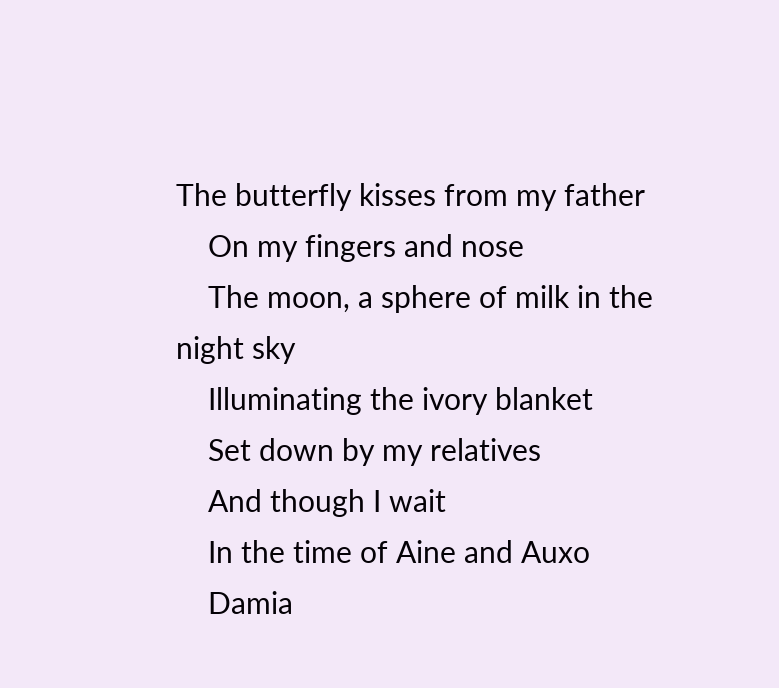The butterfly kisses from my father
    On my fingers and nose
    The moon, a sphere of milk in the night sky
    Illuminating the ivory blanket
    Set down by my relatives
    And though I wait
    In the time of Aine and Auxo
    Damia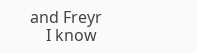and Freyr
    I know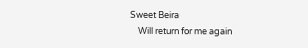Sweet Beira
    Will return for me again